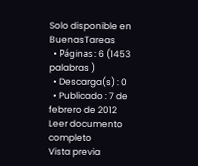Solo disponible en BuenasTareas
  • Páginas : 6 (1453 palabras )
  • Descarga(s) : 0
  • Publicado : 7 de febrero de 2012
Leer documento completo
Vista previa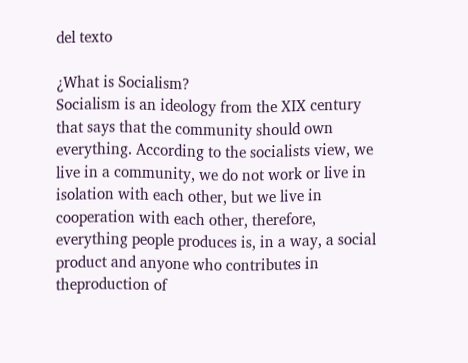del texto

¿What is Socialism?
Socialism is an ideology from the XIX century that says that the community should own everything. According to the socialists view, we live in a community, we do not work or live in isolation with each other, but we live in cooperation with each other, therefore, everything people produces is, in a way, a social product and anyone who contributes in theproduction of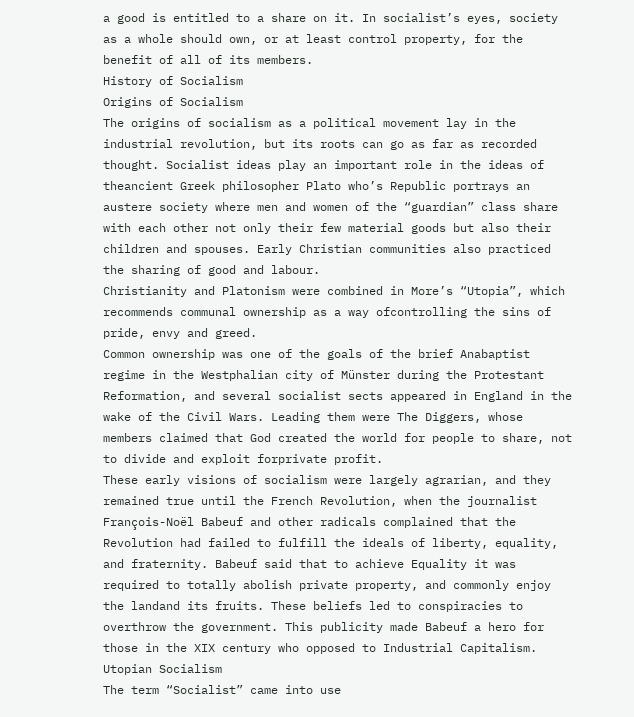a good is entitled to a share on it. In socialist’s eyes, society as a whole should own, or at least control property, for the benefit of all of its members.
History of Socialism
Origins of Socialism
The origins of socialism as a political movement lay in the industrial revolution, but its roots can go as far as recorded thought. Socialist ideas play an important role in the ideas of theancient Greek philosopher Plato who’s Republic portrays an austere society where men and women of the “guardian” class share with each other not only their few material goods but also their children and spouses. Early Christian communities also practiced the sharing of good and labour.
Christianity and Platonism were combined in More’s “Utopia”, which recommends communal ownership as a way ofcontrolling the sins of pride, envy and greed.
Common ownership was one of the goals of the brief Anabaptist regime in the Westphalian city of Münster during the Protestant Reformation, and several socialist sects appeared in England in the wake of the Civil Wars. Leading them were The Diggers, whose members claimed that God created the world for people to share, not to divide and exploit forprivate profit.
These early visions of socialism were largely agrarian, and they remained true until the French Revolution, when the journalist François-Noël Babeuf and other radicals complained that the Revolution had failed to fulfill the ideals of liberty, equality, and fraternity. Babeuf said that to achieve Equality it was required to totally abolish private property, and commonly enjoy the landand its fruits. These beliefs led to conspiracies to overthrow the government. This publicity made Babeuf a hero for those in the XIX century who opposed to Industrial Capitalism.
Utopian Socialism
The term “Socialist” came into use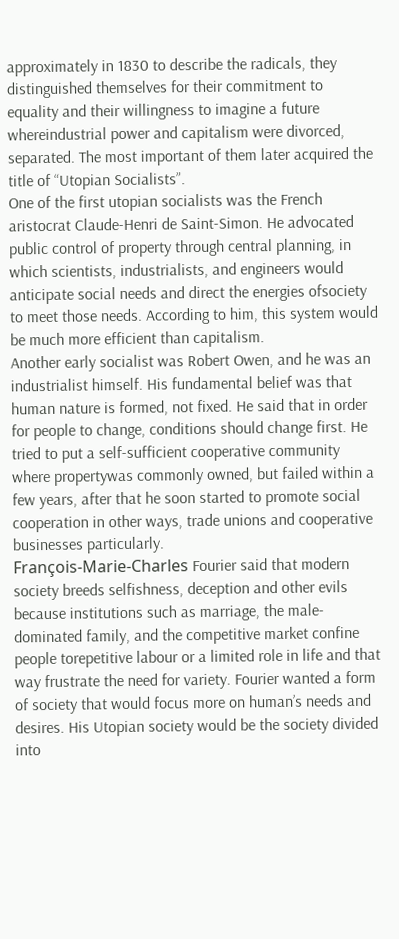approximately in 1830 to describe the radicals, they distinguished themselves for their commitment to equality and their willingness to imagine a future whereindustrial power and capitalism were divorced, separated. The most important of them later acquired the title of “Utopian Socialists”.
One of the first utopian socialists was the French aristocrat Claude-Henri de Saint-Simon. He advocated public control of property through central planning, in which scientists, industrialists, and engineers would anticipate social needs and direct the energies ofsociety to meet those needs. According to him, this system would be much more efficient than capitalism.
Another early socialist was Robert Owen, and he was an industrialist himself. His fundamental belief was that human nature is formed, not fixed. He said that in order for people to change, conditions should change first. He tried to put a self-sufficient cooperative community where propertywas commonly owned, but failed within a few years, after that he soon started to promote social cooperation in other ways, trade unions and cooperative businesses particularly.
François-Marie-Charles Fourier said that modern society breeds selfishness, deception and other evils because institutions such as marriage, the male-dominated family, and the competitive market confine people torepetitive labour or a limited role in life and that way frustrate the need for variety. Fourier wanted a form of society that would focus more on human’s needs and desires. His Utopian society would be the society divided into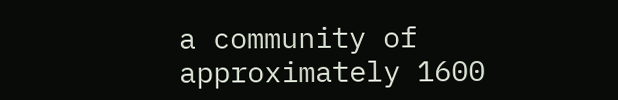a community of approximately 1600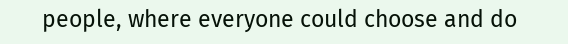people, where everyone could choose and do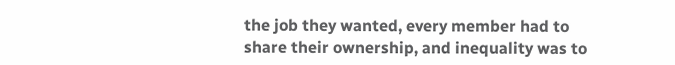the job they wanted, every member had to share their ownership, and inequality was to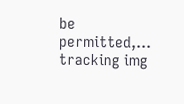be permitted,...
tracking img